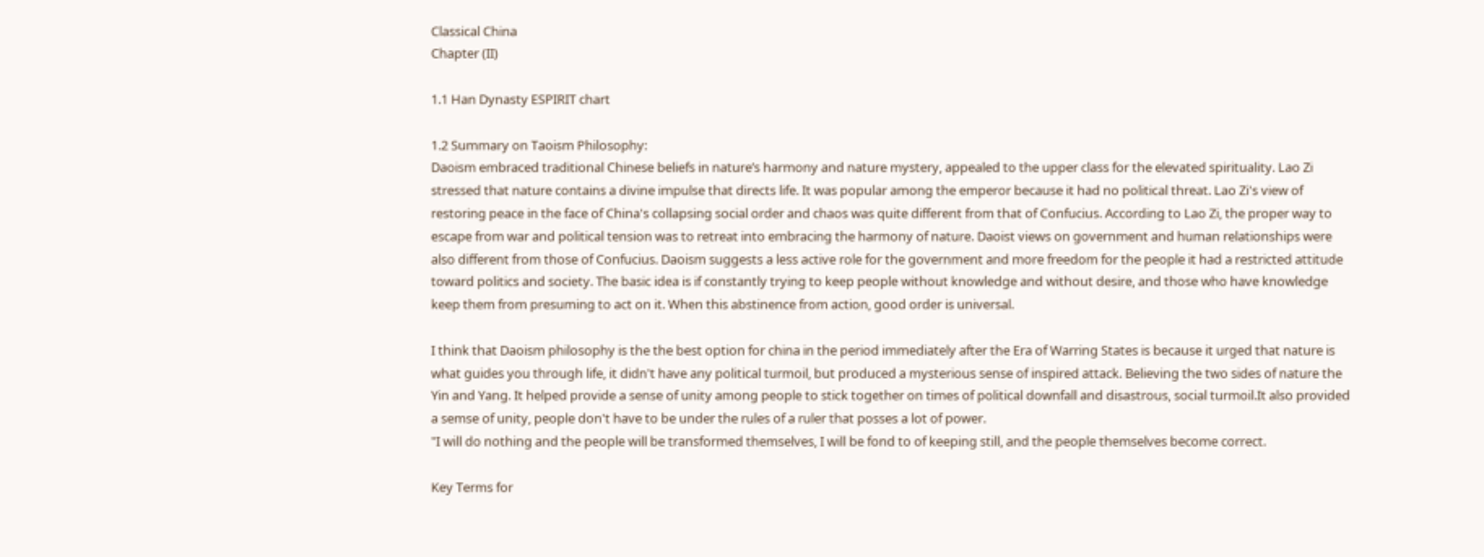Classical China
Chapter (II)

1.1 Han Dynasty ESPIRIT chart

1.2 Summary on Taoism Philosophy:
Daoism embraced traditional Chinese beliefs in nature’s harmony and nature mystery, appealed to the upper class for the elevated spirituality. Lao Zi stressed that nature contains a divine impulse that directs life. It was popular among the emperor because it had no political threat. Lao Zi's view of restoring peace in the face of China's collapsing social order and chaos was quite different from that of Confucius. According to Lao Zi, the proper way to escape from war and political tension was to retreat into embracing the harmony of nature. Daoist views on government and human relationships were also different from those of Confucius. Daoism suggests a less active role for the government and more freedom for the people it had a restricted attitude toward politics and society. The basic idea is if constantly trying to keep people without knowledge and without desire, and those who have knowledge keep them from presuming to act on it. When this abstinence from action, good order is universal.

I think that Daoism philosophy is the the best option for china in the period immediately after the Era of Warring States is because it urged that nature is what guides you through life, it didn't have any political turmoil, but produced a mysterious sense of inspired attack. Believing the two sides of nature the Yin and Yang. It helped provide a sense of unity among people to stick together on times of political downfall and disastrous, social turmoil.It also provided a semse of unity, people don't have to be under the rules of a ruler that posses a lot of power.
"I will do nothing and the people will be transformed themselves, I will be fond to of keeping still, and the people themselves become correct.

Key Terms for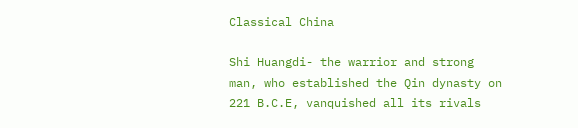Classical China

Shi Huangdi- the warrior and strong man, who established the Qin dynasty on 221 B.C.E, vanquished all its rivals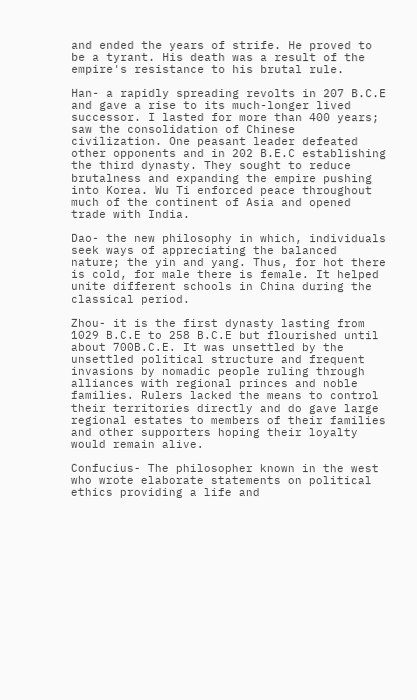and ended the years of strife. He proved to be a tyrant. His death was a result of the empire's resistance to his brutal rule.

Han- a rapidly spreading revolts in 207 B.C.E and gave a rise to its much-longer lived successor. I lasted for more than 400 years; saw the consolidation of Chinese civilization. One peasant leader defeated other opponents and in 202 B.E.C establishing the third dynasty. They sought to reduce brutalness and expanding the empire pushing into Korea. Wu Ti enforced peace throughout much of the continent of Asia and opened trade with India.

Dao- the new philosophy in which, individuals seek ways of appreciating the balanced nature; the yin and yang. Thus, for hot there is cold, for male there is female. It helped unite different schools in China during the classical period.

Zhou- it is the first dynasty lasting from 1029 B.C.E to 258 B.C.E but flourished until about 700B.C.E. It was unsettled by the unsettled political structure and frequent invasions by nomadic people ruling through alliances with regional princes and noble families. Rulers lacked the means to control their territories directly and do gave large regional estates to members of their families and other supporters hoping their loyalty would remain alive.

Confucius- The philosopher known in the west who wrote elaborate statements on political ethics providing a life and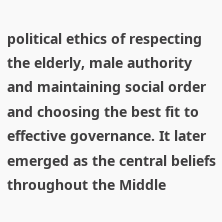political ethics of respecting the elderly, male authority and maintaining social order and choosing the best fit to effective governance. It later emerged as the central beliefs throughout the Middle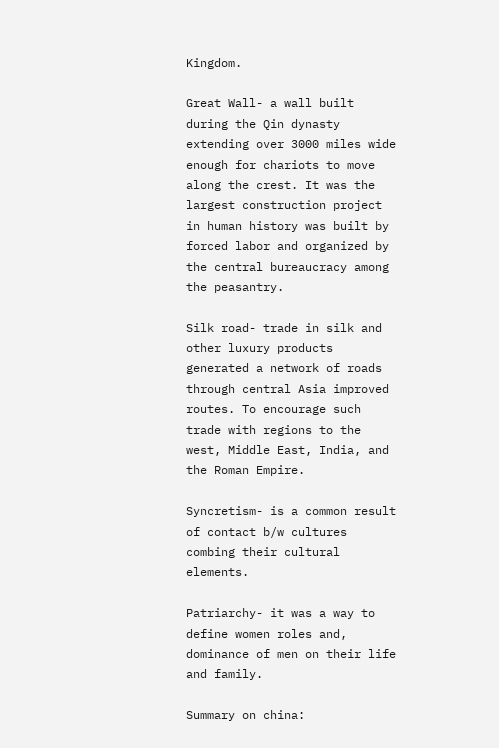Kingdom.

Great Wall- a wall built during the Qin dynasty extending over 3000 miles wide enough for chariots to move along the crest. It was the largest construction project in human history was built by forced labor and organized by the central bureaucracy among the peasantry.

Silk road- trade in silk and other luxury products generated a network of roads through central Asia improved routes. To encourage such trade with regions to the west, Middle East, India, and the Roman Empire.

Syncretism- is a common result of contact b/w cultures combing their cultural elements.

Patriarchy- it was a way to define women roles and, dominance of men on their life and family.

Summary on china: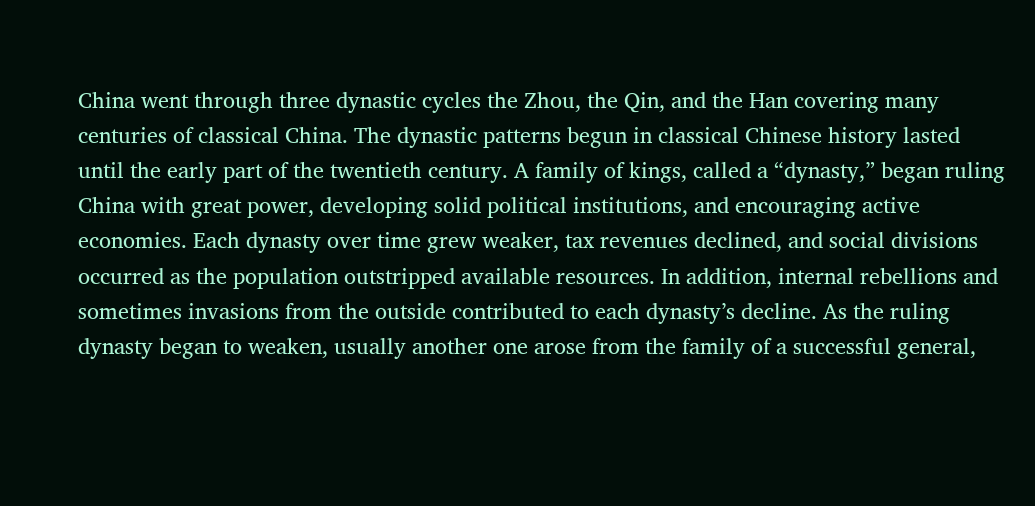China went through three dynastic cycles the Zhou, the Qin, and the Han covering many centuries of classical China. The dynastic patterns begun in classical Chinese history lasted until the early part of the twentieth century. A family of kings, called a “dynasty,” began ruling China with great power, developing solid political institutions, and encouraging active economies. Each dynasty over time grew weaker, tax revenues declined, and social divisions occurred as the population outstripped available resources. In addition, internal rebellions and sometimes invasions from the outside contributed to each dynasty’s decline. As the ruling dynasty began to weaken, usually another one arose from the family of a successful general,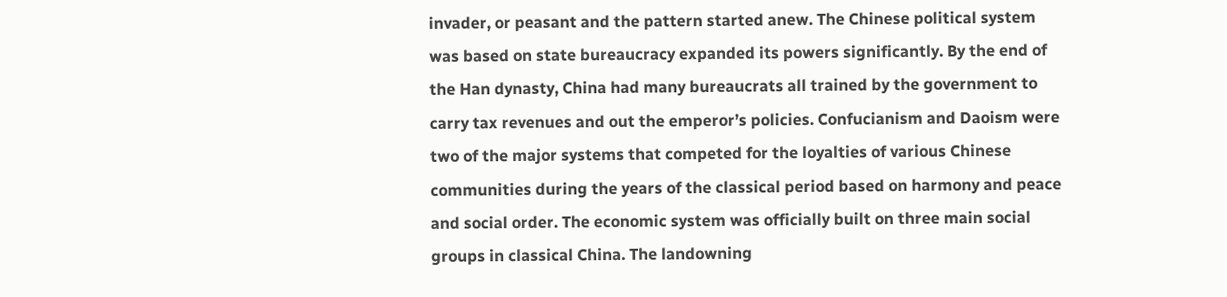invader, or peasant and the pattern started anew. The Chinese political system was based on state bureaucracy expanded its powers significantly. By the end of the Han dynasty, China had many bureaucrats all trained by the government to carry tax revenues and out the emperor’s policies. Confucianism and Daoism were two of the major systems that competed for the loyalties of various Chinese communities during the years of the classical period based on harmony and peace and social order. The economic system was officially built on three main social groups in classical China. The landowning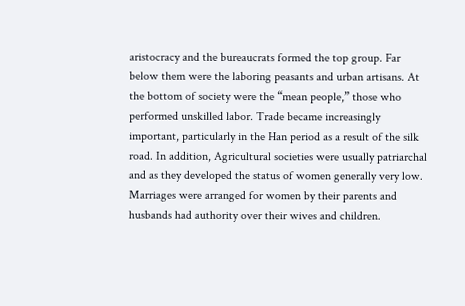aristocracy and the bureaucrats formed the top group. Far below them were the laboring peasants and urban artisans. At the bottom of society were the “mean people,” those who performed unskilled labor. Trade became increasingly important, particularly in the Han period as a result of the silk road. In addition, Agricultural societies were usually patriarchal and as they developed the status of women generally very low. Marriages were arranged for women by their parents and husbands had authority over their wives and children.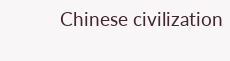Chinese civilization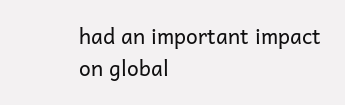had an important impact on global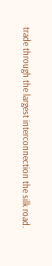trade through the largest interconnection the silk road.